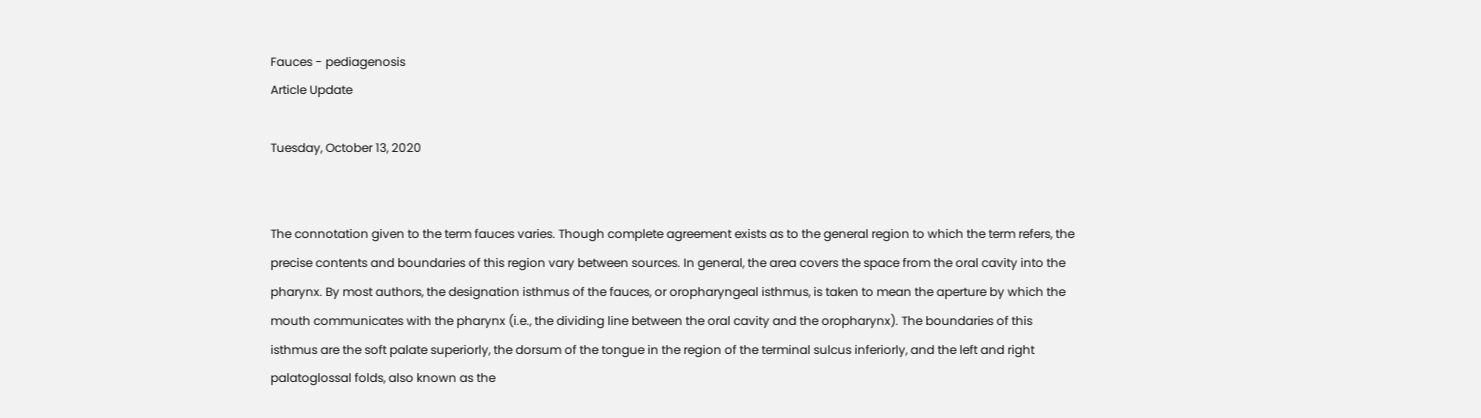Fauces - pediagenosis
Article Update

Tuesday, October 13, 2020


The connotation given to the term fauces varies. Though complete agreement exists as to the general region to which the term refers, the precise contents and boundaries of this region vary between sources. In general, the area covers the space from the oral cavity into the pharynx. By most authors, the designation isthmus of the fauces, or oropharyngeal isthmus, is taken to mean the aperture by which the mouth communicates with the pharynx (i.e., the dividing line between the oral cavity and the oropharynx). The boundaries of this isthmus are the soft palate superiorly, the dorsum of the tongue in the region of the terminal sulcus inferiorly, and the left and right palatoglossal folds, also known as the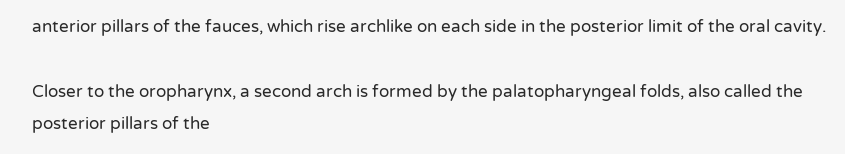anterior pillars of the fauces, which rise archlike on each side in the posterior limit of the oral cavity.

Closer to the oropharynx, a second arch is formed by the palatopharyngeal folds, also called the posterior pillars of the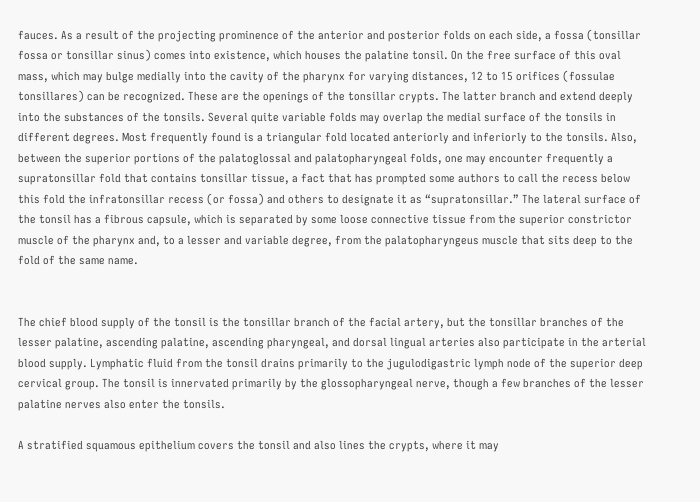fauces. As a result of the projecting prominence of the anterior and posterior folds on each side, a fossa (tonsillar fossa or tonsillar sinus) comes into existence, which houses the palatine tonsil. On the free surface of this oval mass, which may bulge medially into the cavity of the pharynx for varying distances, 12 to 15 orifices (fossulae tonsillares) can be recognized. These are the openings of the tonsillar crypts. The latter branch and extend deeply into the substances of the tonsils. Several quite variable folds may overlap the medial surface of the tonsils in different degrees. Most frequently found is a triangular fold located anteriorly and inferiorly to the tonsils. Also, between the superior portions of the palatoglossal and palatopharyngeal folds, one may encounter frequently a supratonsillar fold that contains tonsillar tissue, a fact that has prompted some authors to call the recess below this fold the infratonsillar recess (or fossa) and others to designate it as “supratonsillar.” The lateral surface of the tonsil has a fibrous capsule, which is separated by some loose connective tissue from the superior constrictor muscle of the pharynx and, to a lesser and variable degree, from the palatopharyngeus muscle that sits deep to the fold of the same name.


The chief blood supply of the tonsil is the tonsillar branch of the facial artery, but the tonsillar branches of the lesser palatine, ascending palatine, ascending pharyngeal, and dorsal lingual arteries also participate in the arterial blood supply. Lymphatic fluid from the tonsil drains primarily to the jugulodigastric lymph node of the superior deep cervical group. The tonsil is innervated primarily by the glossopharyngeal nerve, though a few branches of the lesser palatine nerves also enter the tonsils.

A stratified squamous epithelium covers the tonsil and also lines the crypts, where it may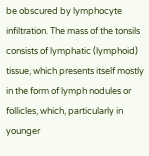be obscured by lymphocyte infiltration. The mass of the tonsils consists of lymphatic (lymphoid) tissue, which presents itself mostly in the form of lymph nodules or follicles, which, particularly in younger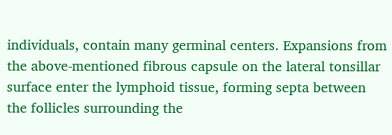individuals, contain many germinal centers. Expansions from the above-mentioned fibrous capsule on the lateral tonsillar surface enter the lymphoid tissue, forming septa between the follicles surrounding the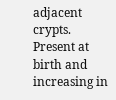adjacent crypts.
Present at birth and increasing in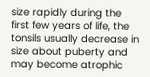size rapidly during the first few years of life, the tonsils usually decrease in size about puberty and may become atrophic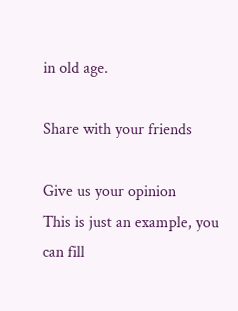in old age.

Share with your friends

Give us your opinion
This is just an example, you can fill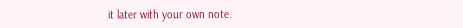it later with your own note.